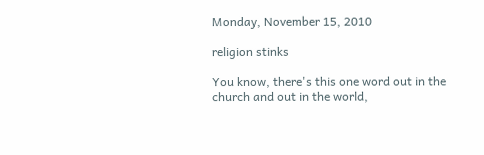Monday, November 15, 2010

religion stinks

You know, there's this one word out in the church and out in the world,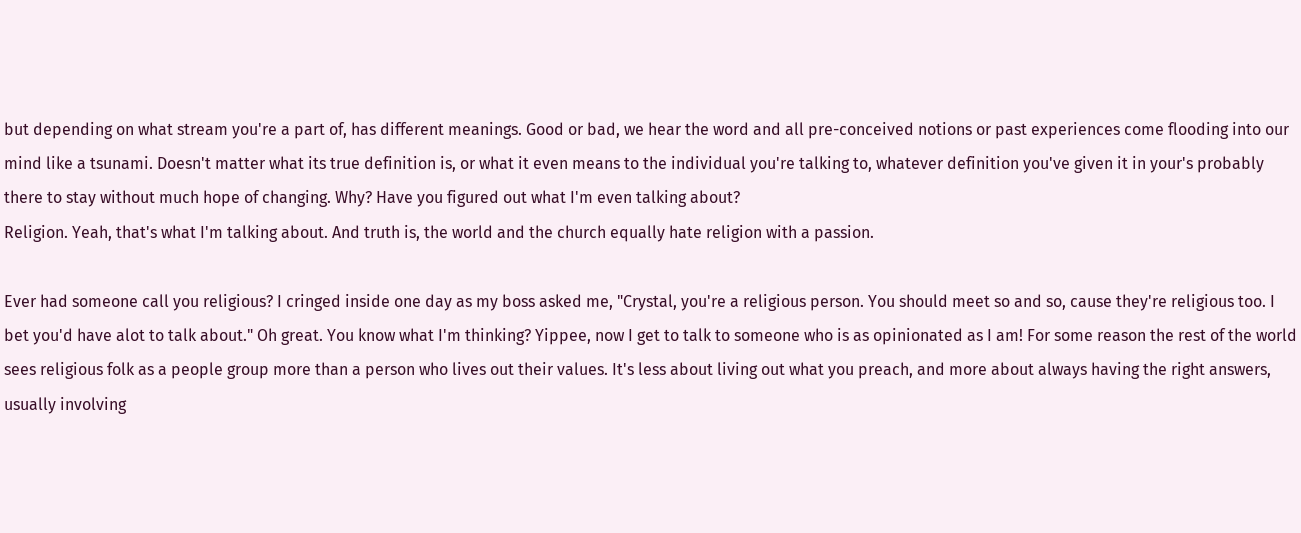but depending on what stream you're a part of, has different meanings. Good or bad, we hear the word and all pre-conceived notions or past experiences come flooding into our mind like a tsunami. Doesn't matter what its true definition is, or what it even means to the individual you're talking to, whatever definition you've given it in your's probably there to stay without much hope of changing. Why? Have you figured out what I'm even talking about?
Religion. Yeah, that's what I'm talking about. And truth is, the world and the church equally hate religion with a passion.

Ever had someone call you religious? I cringed inside one day as my boss asked me, "Crystal, you're a religious person. You should meet so and so, cause they're religious too. I bet you'd have alot to talk about." Oh great. You know what I'm thinking? Yippee, now I get to talk to someone who is as opinionated as I am! For some reason the rest of the world sees religious folk as a people group more than a person who lives out their values. It's less about living out what you preach, and more about always having the right answers, usually involving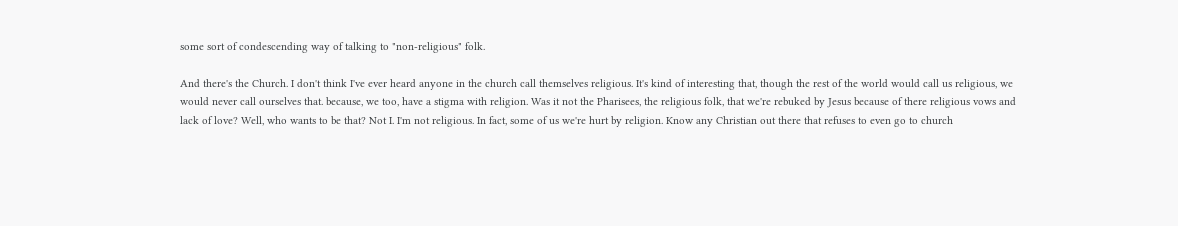some sort of condescending way of talking to "non-religious" folk.

And there's the Church. I don't think I've ever heard anyone in the church call themselves religious. It's kind of interesting that, though the rest of the world would call us religious, we would never call ourselves that. because, we too, have a stigma with religion. Was it not the Pharisees, the religious folk, that we're rebuked by Jesus because of there religious vows and lack of love? Well, who wants to be that? Not I. I'm not religious. In fact, some of us we're hurt by religion. Know any Christian out there that refuses to even go to church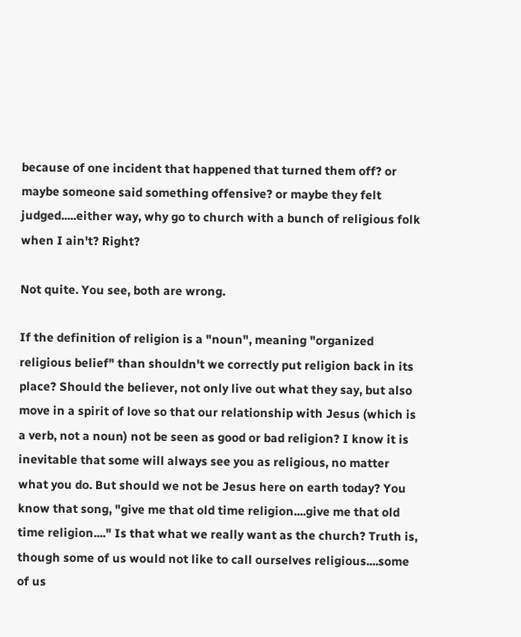because of one incident that happened that turned them off? or maybe someone said something offensive? or maybe they felt judged.....either way, why go to church with a bunch of religious folk when I ain't? Right?

Not quite. You see, both are wrong.

If the definition of religion is a "noun", meaning "organized religious belief" than shouldn't we correctly put religion back in its place? Should the believer, not only live out what they say, but also move in a spirit of love so that our relationship with Jesus (which is a verb, not a noun) not be seen as good or bad religion? I know it is inevitable that some will always see you as religious, no matter what you do. But should we not be Jesus here on earth today? You know that song, "give me that old time religion....give me that old time religion...." Is that what we really want as the church? Truth is, though some of us would not like to call ourselves religious....some of us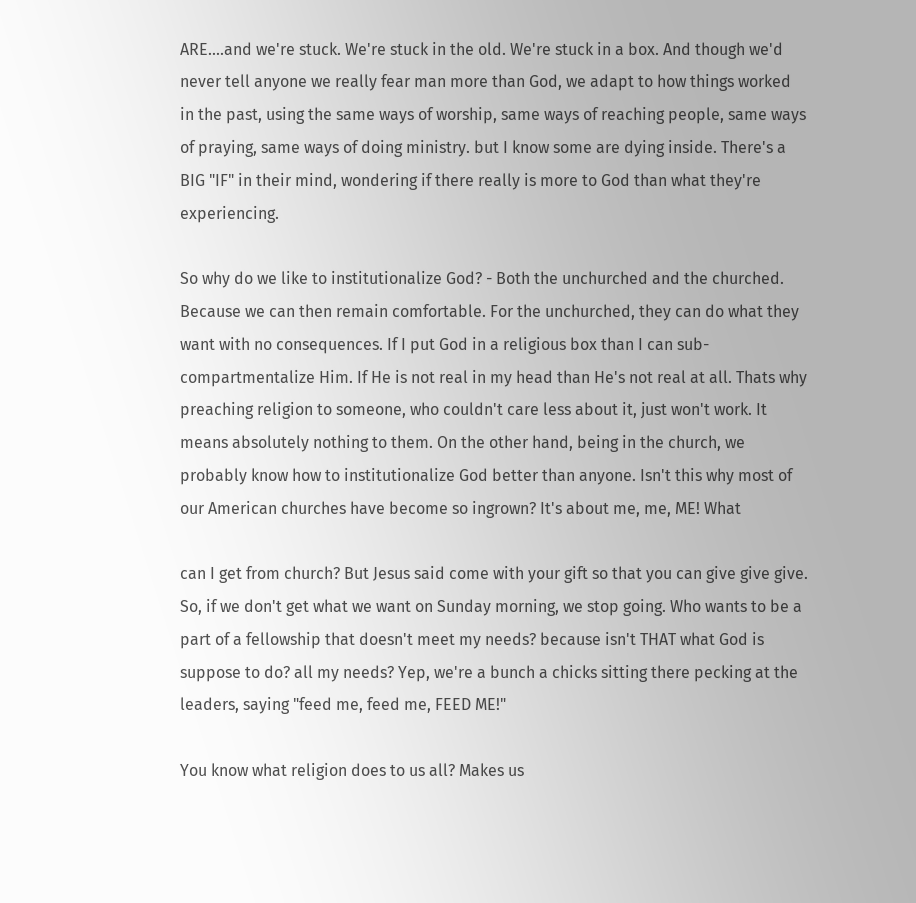ARE....and we're stuck. We're stuck in the old. We're stuck in a box. And though we'd never tell anyone we really fear man more than God, we adapt to how things worked in the past, using the same ways of worship, same ways of reaching people, same ways of praying, same ways of doing ministry. but I know some are dying inside. There's a BIG "IF" in their mind, wondering if there really is more to God than what they're experiencing.

So why do we like to institutionalize God? - Both the unchurched and the churched. Because we can then remain comfortable. For the unchurched, they can do what they want with no consequences. If I put God in a religious box than I can sub-compartmentalize Him. If He is not real in my head than He's not real at all. Thats why preaching religion to someone, who couldn't care less about it, just won't work. It means absolutely nothing to them. On the other hand, being in the church, we probably know how to institutionalize God better than anyone. Isn't this why most of our American churches have become so ingrown? It's about me, me, ME! What

can I get from church? But Jesus said come with your gift so that you can give give give. So, if we don't get what we want on Sunday morning, we stop going. Who wants to be a part of a fellowship that doesn't meet my needs? because isn't THAT what God is suppose to do? all my needs? Yep, we're a bunch a chicks sitting there pecking at the leaders, saying "feed me, feed me, FEED ME!"

You know what religion does to us all? Makes us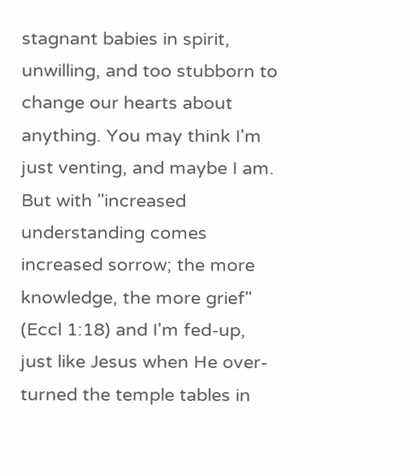stagnant babies in spirit, unwilling, and too stubborn to change our hearts about anything. You may think I'm just venting, and maybe I am. But with "increased understanding comes increased sorrow; the more knowledge, the more grief" (Eccl 1:18) and I'm fed-up, just like Jesus when He over-turned the temple tables in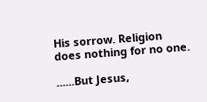His sorrow. Religion does nothing for no one.

......But Jesus,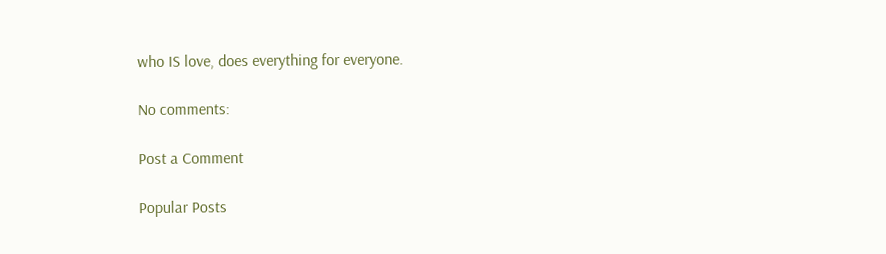who IS love, does everything for everyone.

No comments:

Post a Comment

Popular Posts